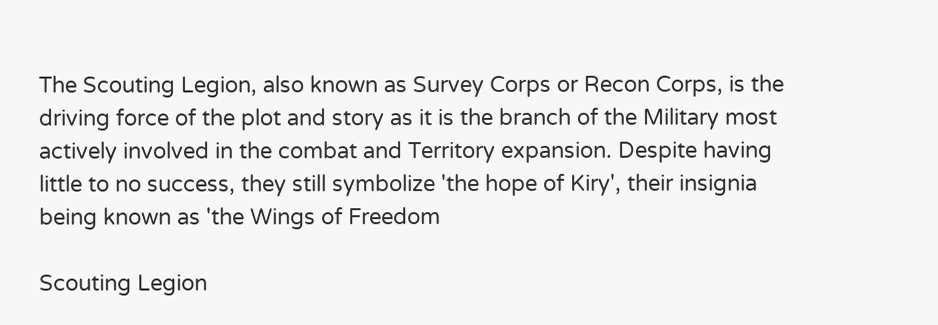The Scouting Legion, also known as Survey Corps or Recon Corps, is the driving force of the plot and story as it is the branch of the Military most actively involved in the combat and Territory expansion. Despite having little to no success, they still symbolize 'the hope of Kiry', their insignia being known as 'the Wings of Freedom

Scouting Legion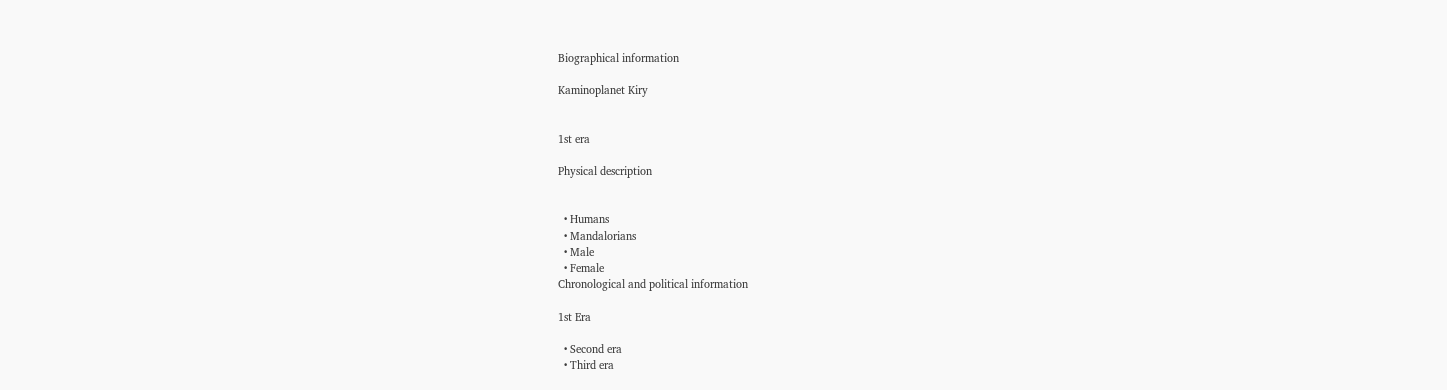Biographical information

Kaminoplanet Kiry


1st era

Physical description


  • Humans
  • Mandalorians
  • Male
  • Female
Chronological and political information

1st Era

  • Second era
  • Third era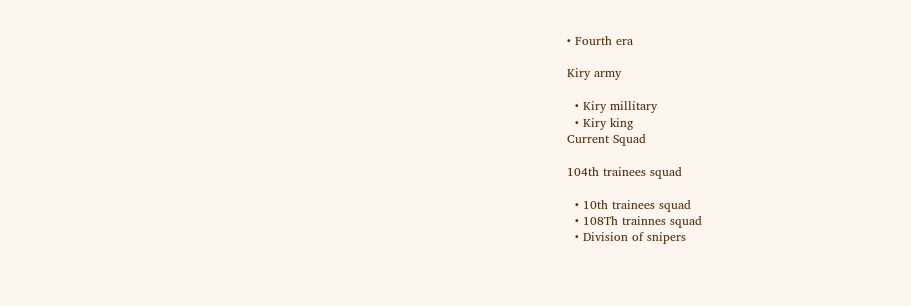• Fourth era

Kiry army

  • Kiry millitary
  • Kiry king
Current Squad

104th trainees squad

  • 10th trainees squad
  • 108Th trainnes squad
  • Division of snipers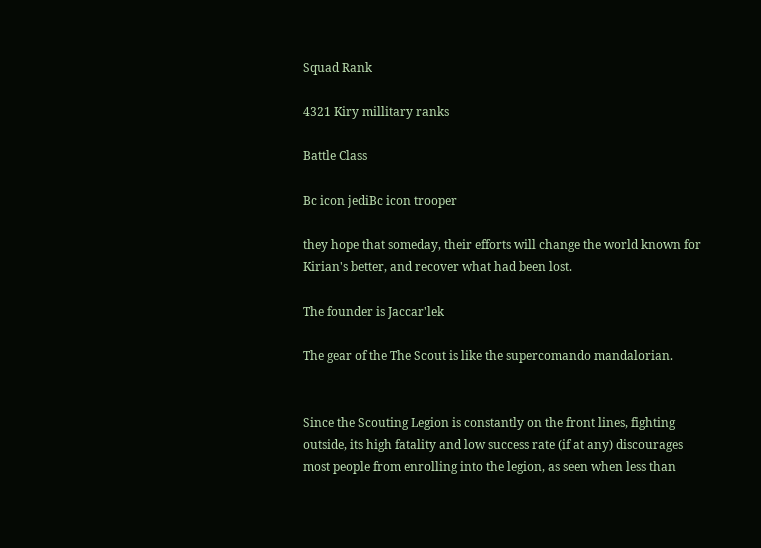Squad Rank

4321 Kiry millitary ranks

Battle Class

Bc icon jediBc icon trooper

they hope that someday, their efforts will change the world known for Kirian's better, and recover what had been lost.

The founder is Jaccar'lek

The gear of the The Scout is like the supercomando mandalorian.


Since the Scouting Legion is constantly on the front lines, fighting outside, its high fatality and low success rate (if at any) discourages most people from enrolling into the legion, as seen when less than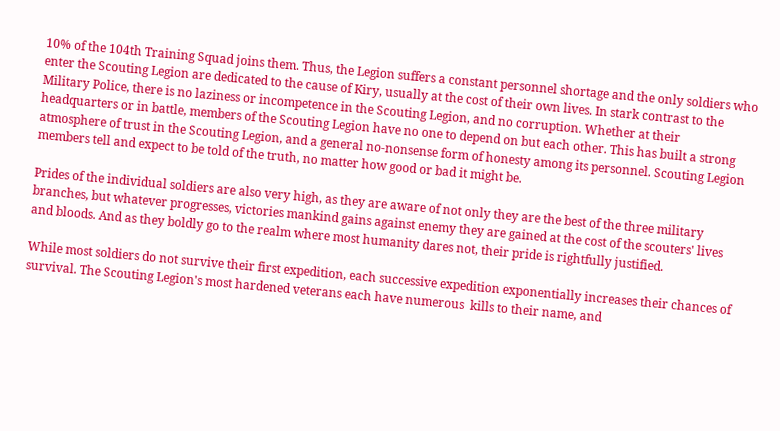10% of the 104th Training Squad joins them. Thus, the Legion suffers a constant personnel shortage and the only soldiers who enter the Scouting Legion are dedicated to the cause of Kiry, usually at the cost of their own lives. In stark contrast to the Military Police, there is no laziness or incompetence in the Scouting Legion, and no corruption. Whether at their headquarters or in battle, members of the Scouting Legion have no one to depend on but each other. This has built a strong atmosphere of trust in the Scouting Legion, and a general no-nonsense form of honesty among its personnel. Scouting Legion members tell and expect to be told of the truth, no matter how good or bad it might be.

Prides of the individual soldiers are also very high, as they are aware of not only they are the best of the three military branches, but whatever progresses, victories mankind gains against enemy they are gained at the cost of the scouters' lives and bloods. And as they boldly go to the realm where most humanity dares not, their pride is rightfully justified.

While most soldiers do not survive their first expedition, each successive expedition exponentially increases their chances of survival. The Scouting Legion's most hardened veterans each have numerous  kills to their name, and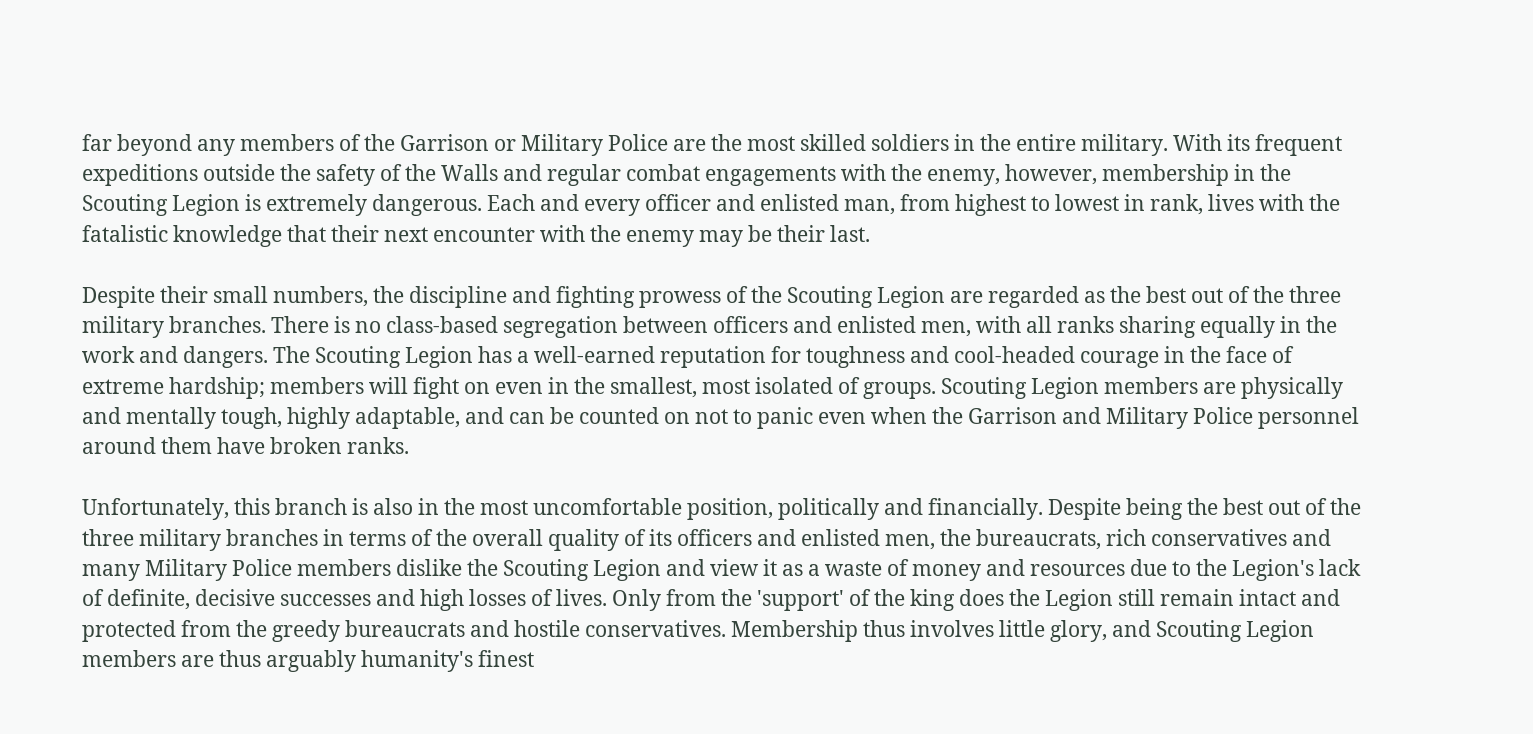far beyond any members of the Garrison or Military Police are the most skilled soldiers in the entire military. With its frequent expeditions outside the safety of the Walls and regular combat engagements with the enemy, however, membership in the Scouting Legion is extremely dangerous. Each and every officer and enlisted man, from highest to lowest in rank, lives with the fatalistic knowledge that their next encounter with the enemy may be their last.

Despite their small numbers, the discipline and fighting prowess of the Scouting Legion are regarded as the best out of the three military branches. There is no class-based segregation between officers and enlisted men, with all ranks sharing equally in the work and dangers. The Scouting Legion has a well-earned reputation for toughness and cool-headed courage in the face of extreme hardship; members will fight on even in the smallest, most isolated of groups. Scouting Legion members are physically and mentally tough, highly adaptable, and can be counted on not to panic even when the Garrison and Military Police personnel around them have broken ranks.

Unfortunately, this branch is also in the most uncomfortable position, politically and financially. Despite being the best out of the three military branches in terms of the overall quality of its officers and enlisted men, the bureaucrats, rich conservatives and many Military Police members dislike the Scouting Legion and view it as a waste of money and resources due to the Legion's lack of definite, decisive successes and high losses of lives. Only from the 'support' of the king does the Legion still remain intact and protected from the greedy bureaucrats and hostile conservatives. Membership thus involves little glory, and Scouting Legion members are thus arguably humanity's finest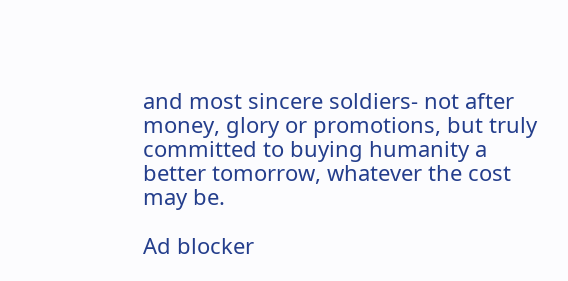and most sincere soldiers- not after money, glory or promotions, but truly committed to buying humanity a better tomorrow, whatever the cost may be.

Ad blocker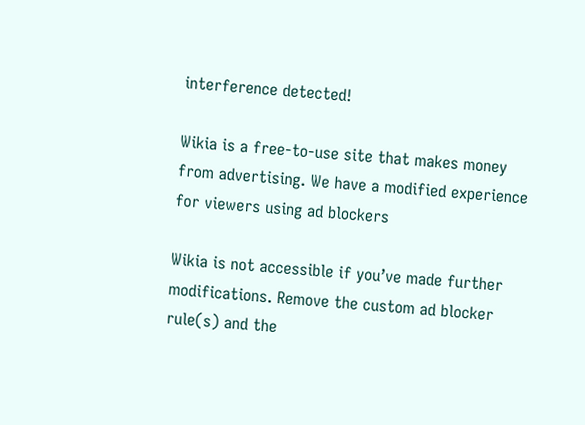interference detected!

Wikia is a free-to-use site that makes money from advertising. We have a modified experience for viewers using ad blockers

Wikia is not accessible if you’ve made further modifications. Remove the custom ad blocker rule(s) and the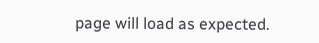page will load as expected.